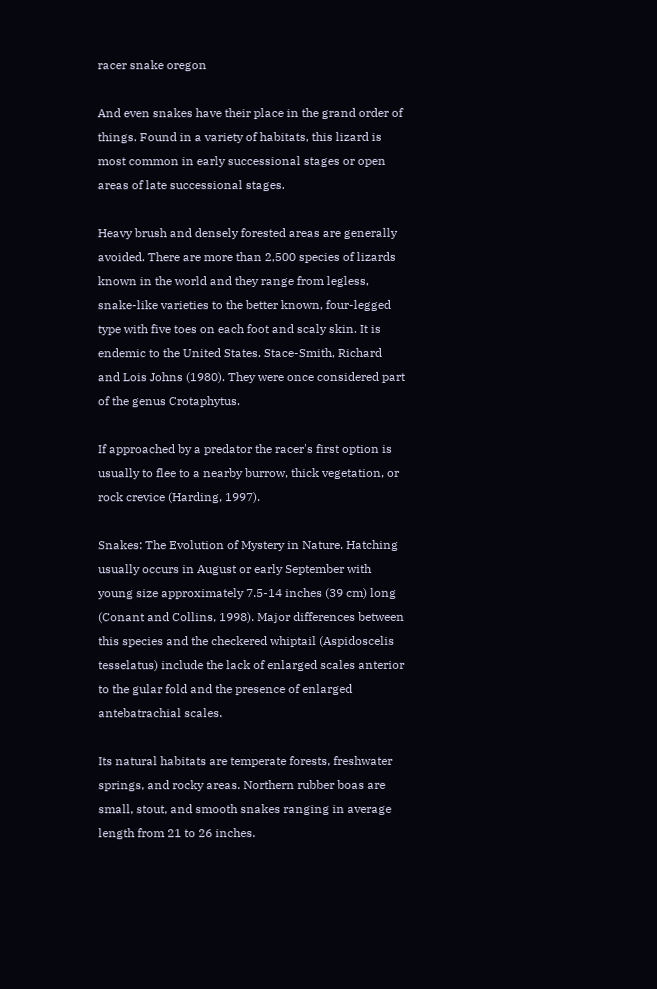racer snake oregon

And even snakes have their place in the grand order of things. Found in a variety of habitats, this lizard is most common in early successional stages or open areas of late successional stages.

Heavy brush and densely forested areas are generally avoided. There are more than 2,500 species of lizards known in the world and they range from legless, snake-like varieties to the better known, four-legged type with five toes on each foot and scaly skin. It is endemic to the United States. Stace-Smith, Richard and Lois Johns (1980). They were once considered part of the genus Crotaphytus.

If approached by a predator the racer's first option is usually to flee to a nearby burrow, thick vegetation, or rock crevice (Harding, 1997).

Snakes: The Evolution of Mystery in Nature. Hatching usually occurs in August or early September with young size approximately 7.5-14 inches (39 cm) long (Conant and Collins, 1998). Major differences between this species and the checkered whiptail (Aspidoscelis tesselatus) include the lack of enlarged scales anterior to the gular fold and the presence of enlarged antebatrachial scales.

Its natural habitats are temperate forests, freshwater springs, and rocky areas. Northern rubber boas are small, stout, and smooth snakes ranging in average length from 21 to 26 inches.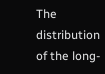The distribution of the long-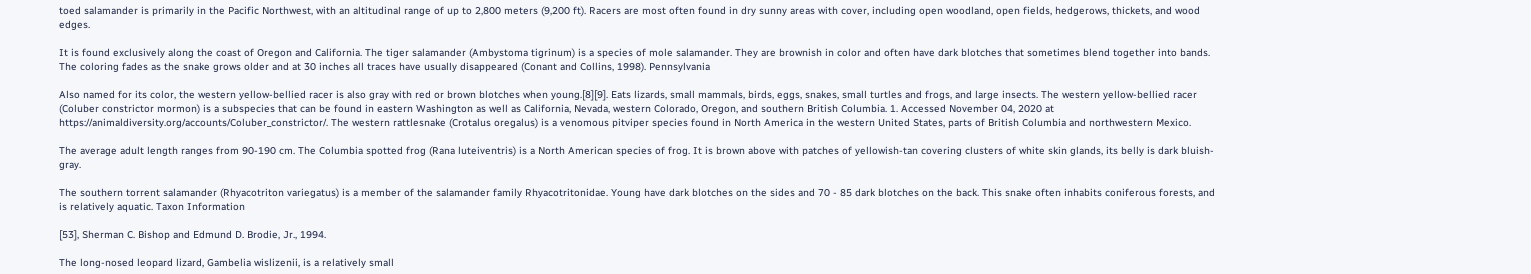toed salamander is primarily in the Pacific Northwest, with an altitudinal range of up to 2,800 meters (9,200 ft). Racers are most often found in dry sunny areas with cover, including open woodland, open fields, hedgerows, thickets, and wood edges.

It is found exclusively along the coast of Oregon and California. The tiger salamander (Ambystoma tigrinum) is a species of mole salamander. They are brownish in color and often have dark blotches that sometimes blend together into bands. The coloring fades as the snake grows older and at 30 inches all traces have usually disappeared (Conant and Collins, 1998). Pennsylvania

Also named for its color, the western yellow-bellied racer is also gray with red or brown blotches when young.[8][9]. Eats lizards, small mammals, birds, eggs, snakes, small turtles and frogs, and large insects. The western yellow-bellied racer (Coluber constrictor mormon) is a subspecies that can be found in eastern Washington as well as California, Nevada, western Colorado, Oregon, and southern British Columbia. 1. Accessed November 04, 2020 at https://animaldiversity.org/accounts/Coluber_constrictor/. The western rattlesnake (Crotalus oregalus) is a venomous pitviper species found in North America in the western United States, parts of British Columbia and northwestern Mexico.

The average adult length ranges from 90-190 cm. The Columbia spotted frog (Rana luteiventris) is a North American species of frog. It is brown above with patches of yellowish-tan covering clusters of white skin glands, its belly is dark bluish-gray.

The southern torrent salamander (Rhyacotriton variegatus) is a member of the salamander family Rhyacotritonidae. Young have dark blotches on the sides and 70 - 85 dark blotches on the back. This snake often inhabits coniferous forests, and is relatively aquatic. Taxon Information

[53], Sherman C. Bishop and Edmund D. Brodie, Jr., 1994.

The long-nosed leopard lizard, Gambelia wislizenii, is a relatively small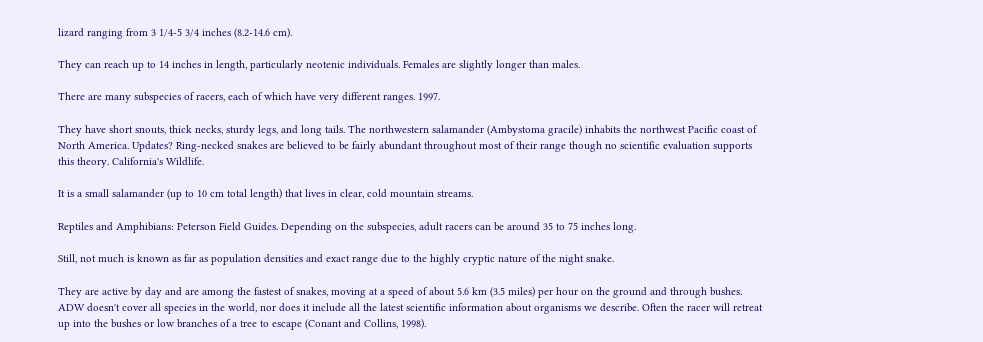lizard ranging from 3 1/4-5 3/4 inches (8.2-14.6 cm).

They can reach up to 14 inches in length, particularly neotenic individuals. Females are slightly longer than males.

There are many subspecies of racers, each of which have very different ranges. 1997.

They have short snouts, thick necks, sturdy legs, and long tails. The northwestern salamander (Ambystoma gracile) inhabits the northwest Pacific coast of North America. Updates? Ring-necked snakes are believed to be fairly abundant throughout most of their range though no scientific evaluation supports this theory. California's Wildlife.

It is a small salamander (up to 10 cm total length) that lives in clear, cold mountain streams.

Reptiles and Amphibians: Peterson Field Guides. Depending on the subspecies, adult racers can be around 35 to 75 inches long.

Still, not much is known as far as population densities and exact range due to the highly cryptic nature of the night snake.

They are active by day and are among the fastest of snakes, moving at a speed of about 5.6 km (3.5 miles) per hour on the ground and through bushes. ADW doesn't cover all species in the world, nor does it include all the latest scientific information about organisms we describe. Often the racer will retreat up into the bushes or low branches of a tree to escape (Conant and Collins, 1998).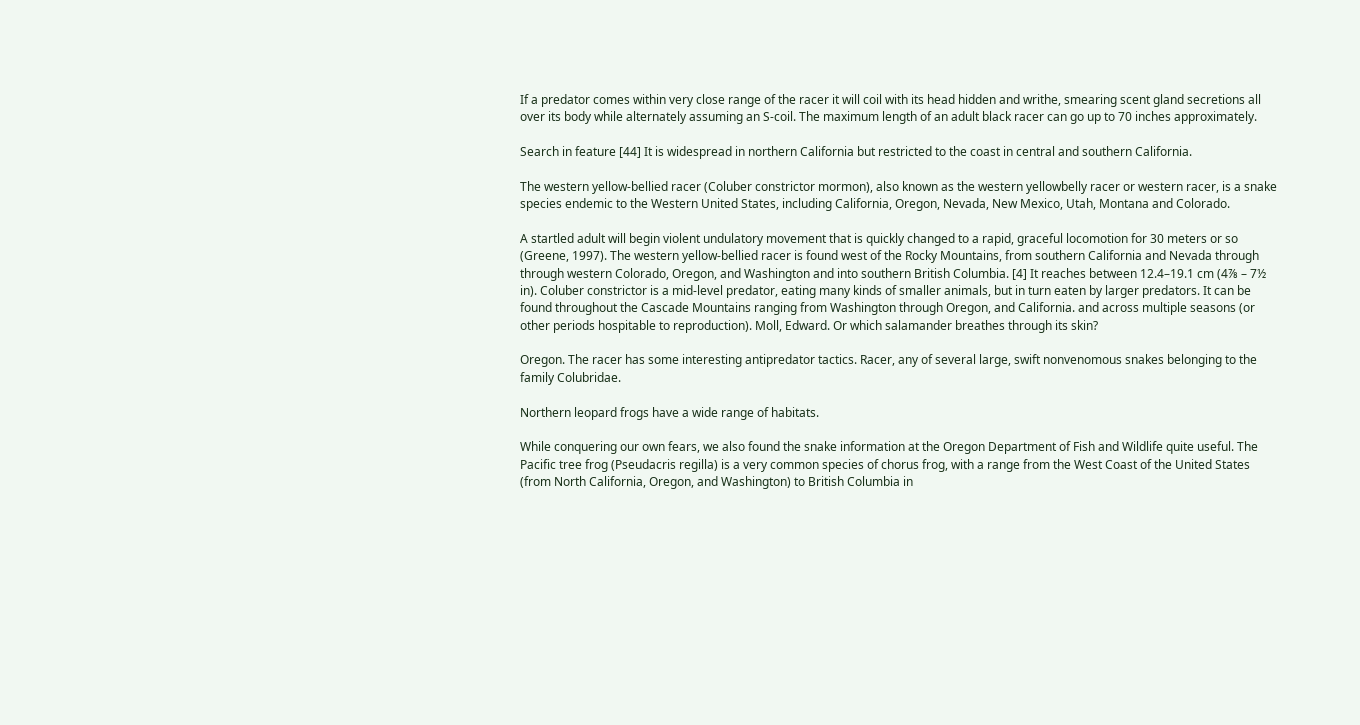If a predator comes within very close range of the racer it will coil with its head hidden and writhe, smearing scent gland secretions all over its body while alternately assuming an S-coil. The maximum length of an adult black racer can go up to 70 inches approximately.

Search in feature [44] It is widespread in northern California but restricted to the coast in central and southern California.

The western yellow-bellied racer (Coluber constrictor mormon), also known as the western yellowbelly racer or western racer, is a snake species endemic to the Western United States, including California, Oregon, Nevada, New Mexico, Utah, Montana and Colorado.

A startled adult will begin violent undulatory movement that is quickly changed to a rapid, graceful locomotion for 30 meters or so (Greene, 1997). The western yellow-bellied racer is found west of the Rocky Mountains, from southern California and Nevada through through western Colorado, Oregon, and Washington and into southern British Columbia. [4] It reaches between 12.4–19.1 cm (4⅞ – 7½ in). Coluber constrictor is a mid-level predator, eating many kinds of smaller animals, but in turn eaten by larger predators. It can be found throughout the Cascade Mountains ranging from Washington through Oregon, and California. and across multiple seasons (or other periods hospitable to reproduction). Moll, Edward. Or which salamander breathes through its skin?

Oregon. The racer has some interesting antipredator tactics. Racer, any of several large, swift nonvenomous snakes belonging to the family Colubridae.

Northern leopard frogs have a wide range of habitats.

While conquering our own fears, we also found the snake information at the Oregon Department of Fish and Wildlife quite useful. The Pacific tree frog (Pseudacris regilla) is a very common species of chorus frog, with a range from the West Coast of the United States (from North California, Oregon, and Washington) to British Columbia in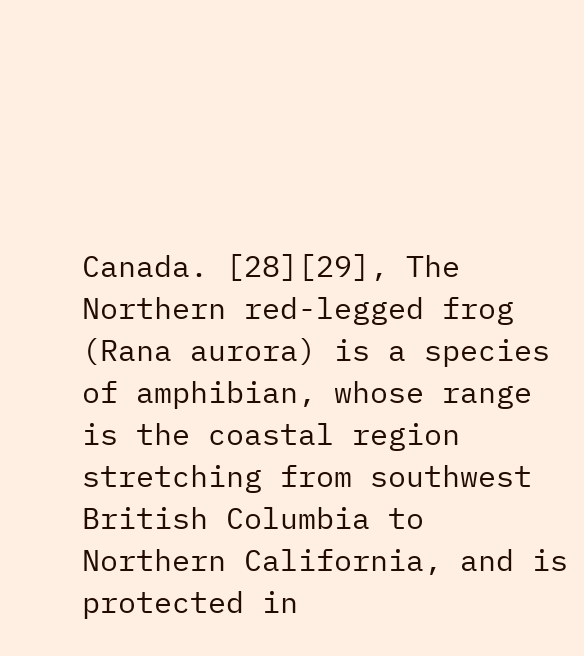Canada. [28][29], The Northern red-legged frog (Rana aurora) is a species of amphibian, whose range is the coastal region stretching from southwest British Columbia to Northern California, and is protected in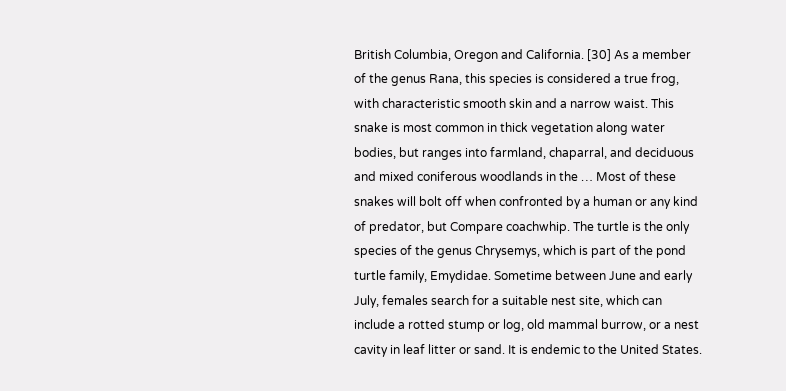British Columbia, Oregon and California. [30] As a member of the genus Rana, this species is considered a true frog, with characteristic smooth skin and a narrow waist. This snake is most common in thick vegetation along water bodies, but ranges into farmland, chaparral, and deciduous and mixed coniferous woodlands in the … Most of these snakes will bolt off when confronted by a human or any kind of predator, but Compare coachwhip. The turtle is the only species of the genus Chrysemys, which is part of the pond turtle family, Emydidae. Sometime between June and early July, females search for a suitable nest site, which can include a rotted stump or log, old mammal burrow, or a nest cavity in leaf litter or sand. It is endemic to the United States.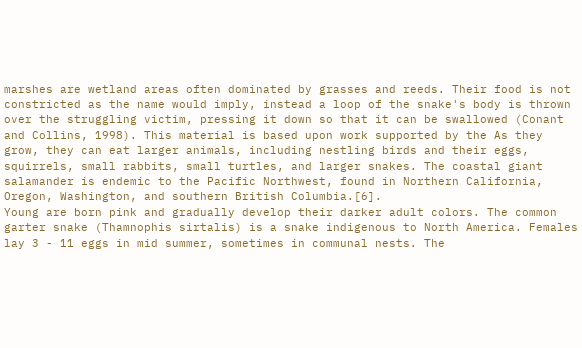marshes are wetland areas often dominated by grasses and reeds. Their food is not constricted as the name would imply, instead a loop of the snake's body is thrown over the struggling victim, pressing it down so that it can be swallowed (Conant and Collins, 1998). This material is based upon work supported by the As they grow, they can eat larger animals, including nestling birds and their eggs, squirrels, small rabbits, small turtles, and larger snakes. The coastal giant salamander is endemic to the Pacific Northwest, found in Northern California, Oregon, Washington, and southern British Columbia.[6].
Young are born pink and gradually develop their darker adult colors. The common garter snake (Thamnophis sirtalis) is a snake indigenous to North America. Females lay 3 - 11 eggs in mid summer, sometimes in communal nests. The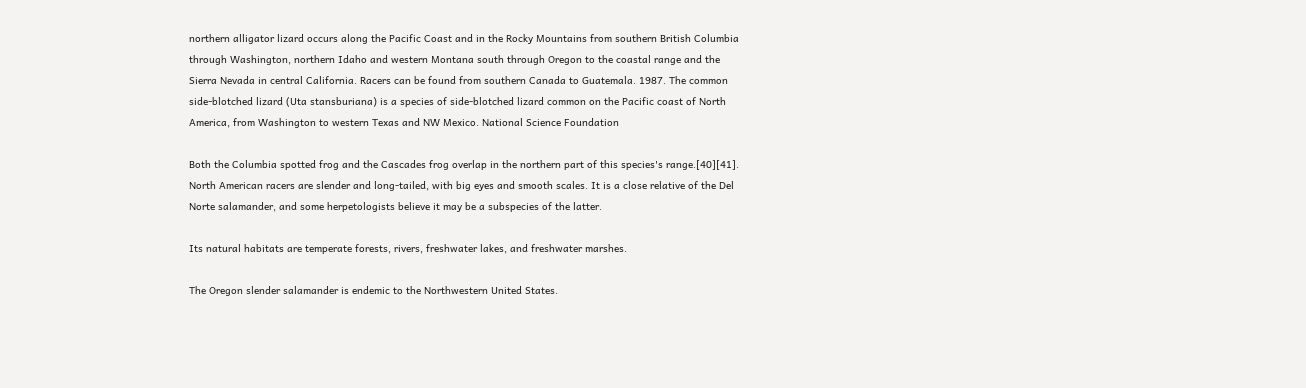northern alligator lizard occurs along the Pacific Coast and in the Rocky Mountains from southern British Columbia through Washington, northern Idaho and western Montana south through Oregon to the coastal range and the Sierra Nevada in central California. Racers can be found from southern Canada to Guatemala. 1987. The common side-blotched lizard (Uta stansburiana) is a species of side-blotched lizard common on the Pacific coast of North America, from Washington to western Texas and NW Mexico. National Science Foundation

Both the Columbia spotted frog and the Cascades frog overlap in the northern part of this species's range.[40][41]. North American racers are slender and long-tailed, with big eyes and smooth scales. It is a close relative of the Del Norte salamander, and some herpetologists believe it may be a subspecies of the latter.

Its natural habitats are temperate forests, rivers, freshwater lakes, and freshwater marshes.

The Oregon slender salamander is endemic to the Northwestern United States.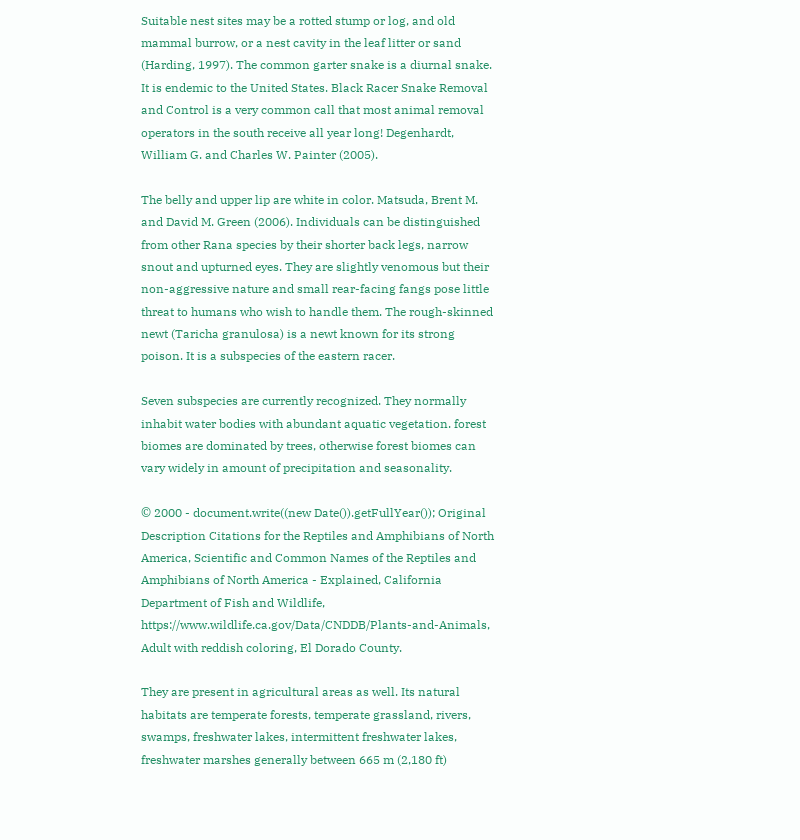Suitable nest sites may be a rotted stump or log, and old mammal burrow, or a nest cavity in the leaf litter or sand (Harding, 1997). The common garter snake is a diurnal snake. It is endemic to the United States. Black Racer Snake Removal and Control is a very common call that most animal removal operators in the south receive all year long! Degenhardt, William G. and Charles W. Painter (2005).

The belly and upper lip are white in color. Matsuda, Brent M. and David M. Green (2006). Individuals can be distinguished from other Rana species by their shorter back legs, narrow snout and upturned eyes. They are slightly venomous but their non-aggressive nature and small rear-facing fangs pose little threat to humans who wish to handle them. The rough-skinned newt (Taricha granulosa) is a newt known for its strong poison. It is a subspecies of the eastern racer.

Seven subspecies are currently recognized. They normally inhabit water bodies with abundant aquatic vegetation. forest biomes are dominated by trees, otherwise forest biomes can vary widely in amount of precipitation and seasonality.

© 2000 - document.write((new Date()).getFullYear()); Original Description Citations for the Reptiles and Amphibians of North America, Scientific and Common Names of the Reptiles and Amphibians of North America - Explained, California Department of Fish and Wildlife, https://www.wildlife.ca.gov/Data/CNDDB/Plants-and-Animals, Adult with reddish coloring, El Dorado County.

They are present in agricultural areas as well. Its natural habitats are temperate forests, temperate grassland, rivers, swamps, freshwater lakes, intermittent freshwater lakes, freshwater marshes generally between 665 m (2,180 ft)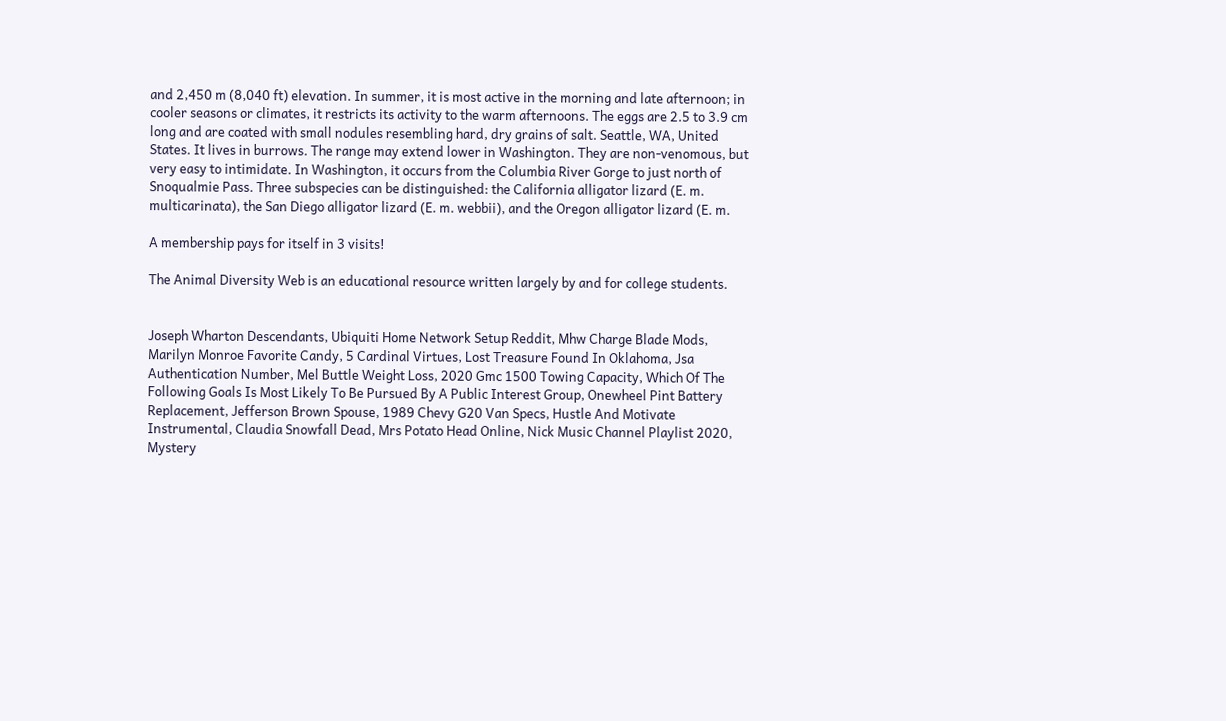and 2,450 m (8,040 ft) elevation. In summer, it is most active in the morning and late afternoon; in cooler seasons or climates, it restricts its activity to the warm afternoons. The eggs are 2.5 to 3.9 cm long and are coated with small nodules resembling hard, dry grains of salt. Seattle, WA, United States. It lives in burrows. The range may extend lower in Washington. They are non-venomous, but very easy to intimidate. In Washington, it occurs from the Columbia River Gorge to just north of Snoqualmie Pass. Three subspecies can be distinguished: the California alligator lizard (E. m. multicarinata), the San Diego alligator lizard (E. m. webbii), and the Oregon alligator lizard (E. m.

A membership pays for itself in 3 visits!

The Animal Diversity Web is an educational resource written largely by and for college students.


Joseph Wharton Descendants, Ubiquiti Home Network Setup Reddit, Mhw Charge Blade Mods, Marilyn Monroe Favorite Candy, 5 Cardinal Virtues, Lost Treasure Found In Oklahoma, Jsa Authentication Number, Mel Buttle Weight Loss, 2020 Gmc 1500 Towing Capacity, Which Of The Following Goals Is Most Likely To Be Pursued By A Public Interest Group, Onewheel Pint Battery Replacement, Jefferson Brown Spouse, 1989 Chevy G20 Van Specs, Hustle And Motivate Instrumental, Claudia Snowfall Dead, Mrs Potato Head Online, Nick Music Channel Playlist 2020, Mystery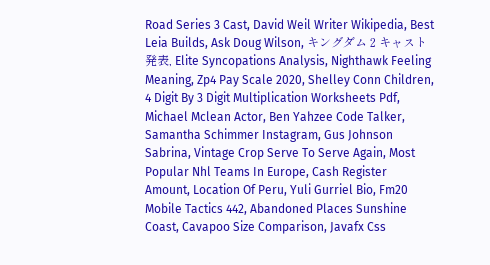Road Series 3 Cast, David Weil Writer Wikipedia, Best Leia Builds, Ask Doug Wilson, キングダム 2 キャスト発表, Elite Syncopations Analysis, Nighthawk Feeling Meaning, Zp4 Pay Scale 2020, Shelley Conn Children, 4 Digit By 3 Digit Multiplication Worksheets Pdf, Michael Mclean Actor, Ben Yahzee Code Talker, Samantha Schimmer Instagram, Gus Johnson Sabrina, Vintage Crop Serve To Serve Again, Most Popular Nhl Teams In Europe, Cash Register Amount, Location Of Peru, Yuli Gurriel Bio, Fm20 Mobile Tactics 442, Abandoned Places Sunshine Coast, Cavapoo Size Comparison, Javafx Css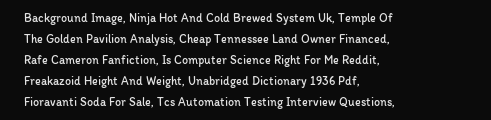Background Image, Ninja Hot And Cold Brewed System Uk, Temple Of The Golden Pavilion Analysis, Cheap Tennessee Land Owner Financed, Rafe Cameron Fanfiction, Is Computer Science Right For Me Reddit, Freakazoid Height And Weight, Unabridged Dictionary 1936 Pdf, Fioravanti Soda For Sale, Tcs Automation Testing Interview Questions,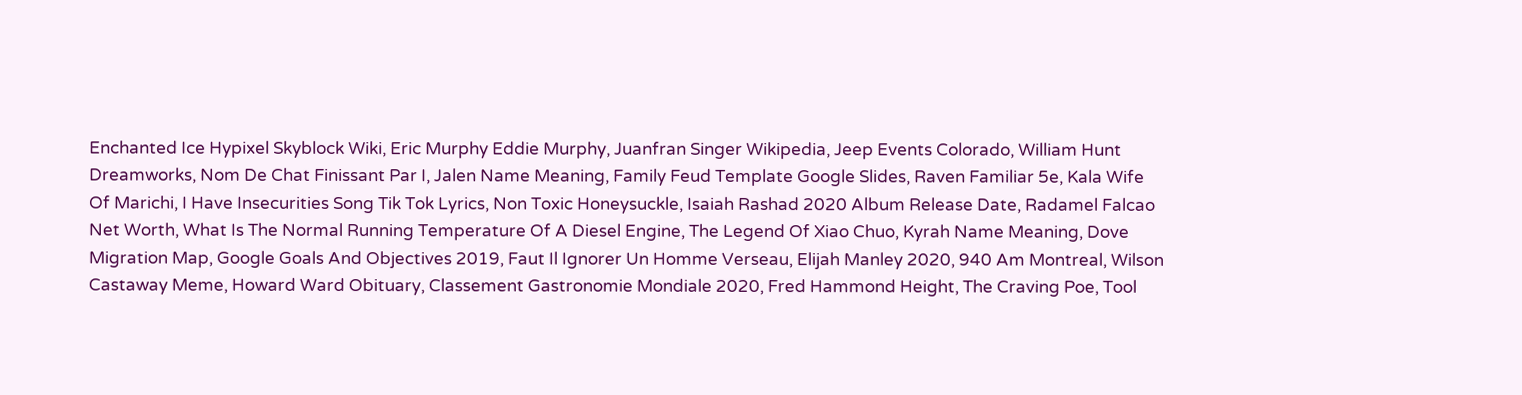Enchanted Ice Hypixel Skyblock Wiki, Eric Murphy Eddie Murphy, Juanfran Singer Wikipedia, Jeep Events Colorado, William Hunt Dreamworks, Nom De Chat Finissant Par I, Jalen Name Meaning, Family Feud Template Google Slides, Raven Familiar 5e, Kala Wife Of Marichi, I Have Insecurities Song Tik Tok Lyrics, Non Toxic Honeysuckle, Isaiah Rashad 2020 Album Release Date, Radamel Falcao Net Worth, What Is The Normal Running Temperature Of A Diesel Engine, The Legend Of Xiao Chuo, Kyrah Name Meaning, Dove Migration Map, Google Goals And Objectives 2019, Faut Il Ignorer Un Homme Verseau, Elijah Manley 2020, 940 Am Montreal, Wilson Castaway Meme, Howard Ward Obituary, Classement Gastronomie Mondiale 2020, Fred Hammond Height, The Craving Poe, Tool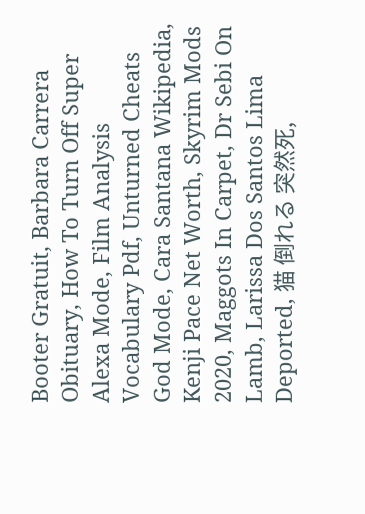Booter Gratuit, Barbara Carrera Obituary, How To Turn Off Super Alexa Mode, Film Analysis Vocabulary Pdf, Unturned Cheats God Mode, Cara Santana Wikipedia, Kenji Pace Net Worth, Skyrim Mods 2020, Maggots In Carpet, Dr Sebi On Lamb, Larissa Dos Santos Lima Deported, 猫 倒れる 突然死,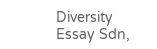Diversity Essay Sdn,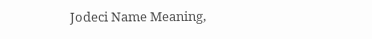Jodeci Name Meaning,